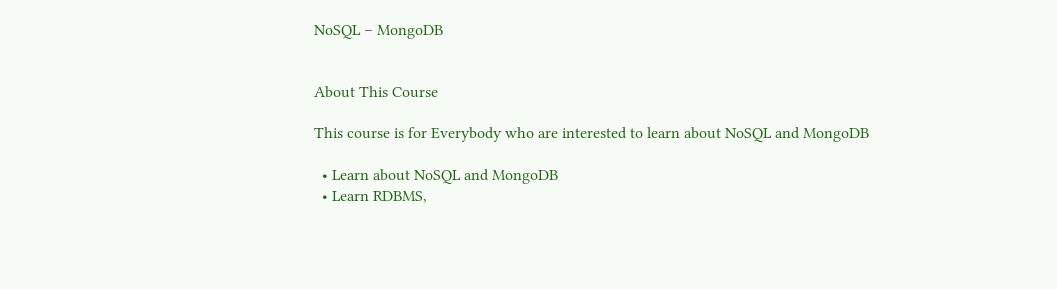NoSQL – MongoDB


About This Course

This course is for Everybody who are interested to learn about NoSQL and MongoDB

  • Learn about NoSQL and MongoDB
  • Learn RDBMS,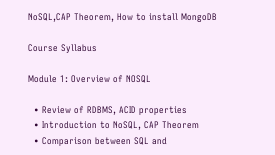NoSQL,CAP Theorem, How to install MongoDB

Course Syllabus

Module 1: Overview of NOSQL

  • Review of RDBMS, ACID properties
  • Introduction to NoSQL, CAP Theorem
  • Comparison between SQL and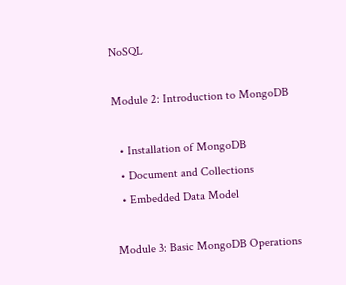NoSQL

Module 2: Introduction to MongoDB

  • Installation of MongoDB
  • Document and Collections
  • Embedded Data Model

Module 3: Basic MongoDB Operations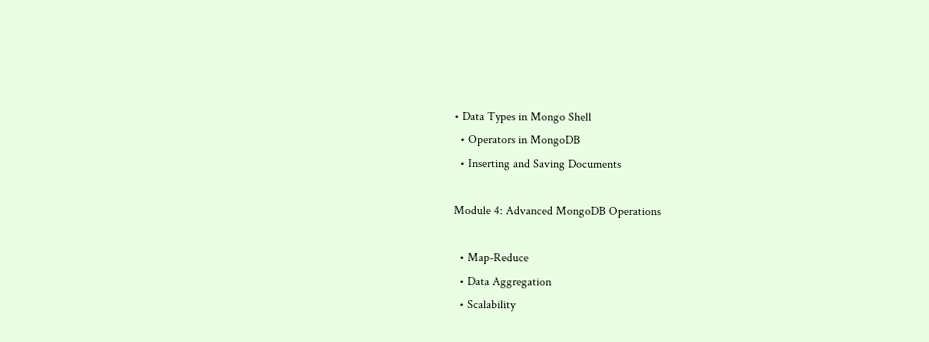• Data Types in Mongo Shell
  • Operators in MongoDB
  • Inserting and Saving Documents

Module 4: Advanced MongoDB Operations

  • Map-Reduce
  • Data Aggregation
  • Scalability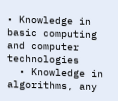• Knowledge in basic computing and computer technologies
  • Knowledge in algorithms, any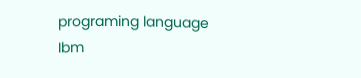programing language
Ibm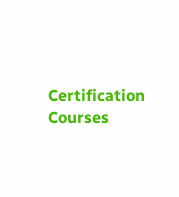Certification Courses